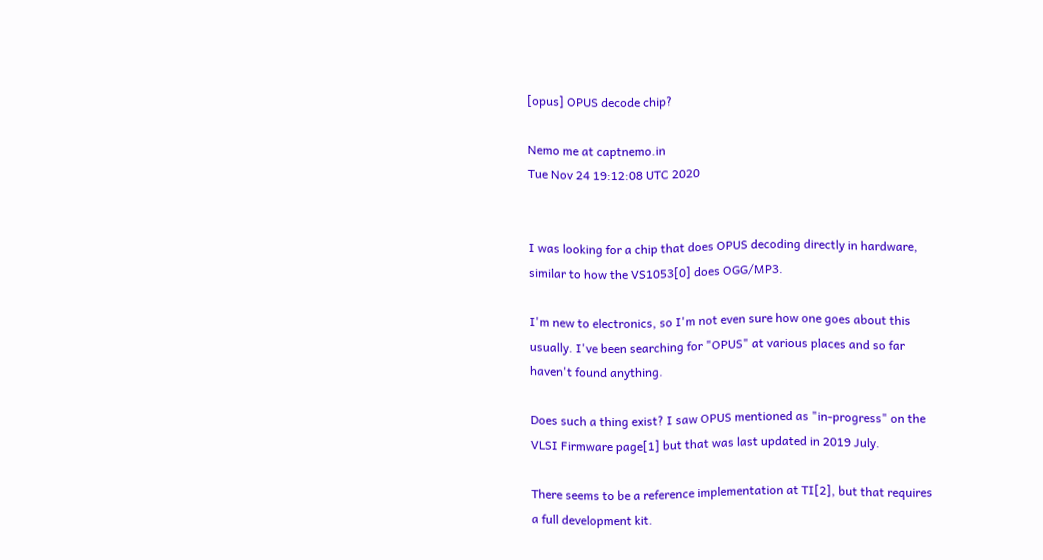[opus] OPUS decode chip?

Nemo me at captnemo.in
Tue Nov 24 19:12:08 UTC 2020


I was looking for a chip that does OPUS decoding directly in hardware,
similar to how the VS1053[0] does OGG/MP3.

I'm new to electronics, so I'm not even sure how one goes about this
usually. I've been searching for "OPUS" at various places and so far
haven't found anything.

Does such a thing exist? I saw OPUS mentioned as "in-progress" on the
VLSI Firmware page[1] but that was last updated in 2019 July.

There seems to be a reference implementation at TI[2], but that requires
a full development kit.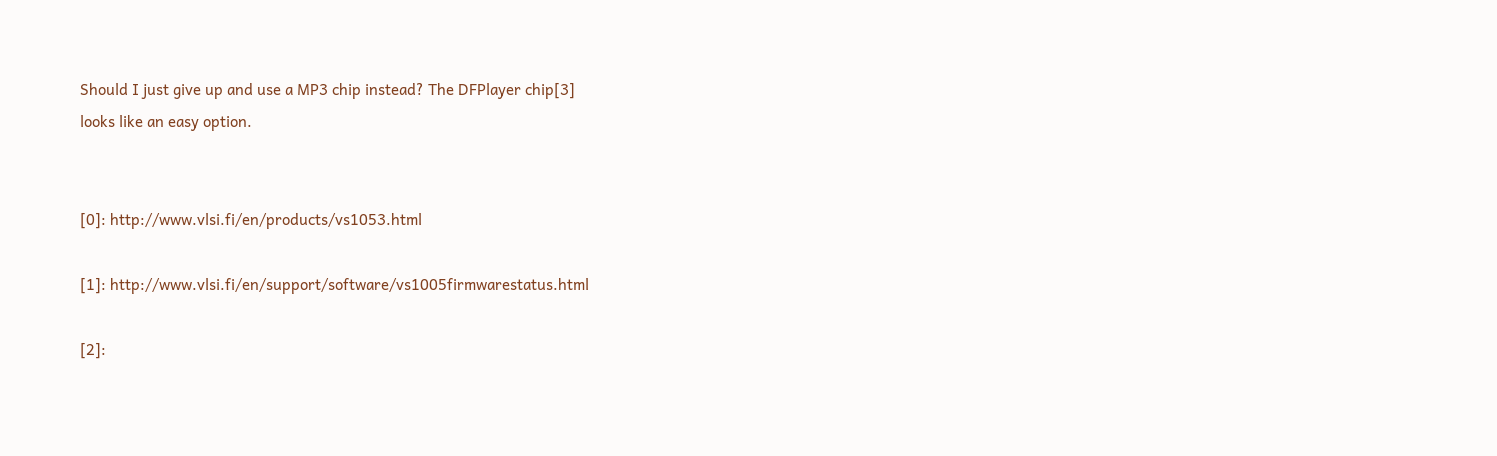Should I just give up and use a MP3 chip instead? The DFPlayer chip[3]
looks like an easy option.


[0]: http://www.vlsi.fi/en/products/vs1053.html

[1]: http://www.vlsi.fi/en/support/software/vs1005firmwarestatus.html

[2]: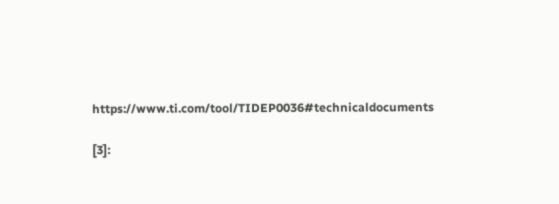https://www.ti.com/tool/TIDEP0036#technicaldocuments

[3]: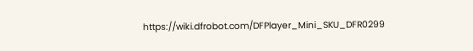https://wiki.dfrobot.com/DFPlayer_Mini_SKU_DFR0299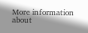More information about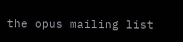the opus mailing list